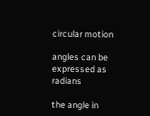circular motion

angles can be expressed as radians

the angle in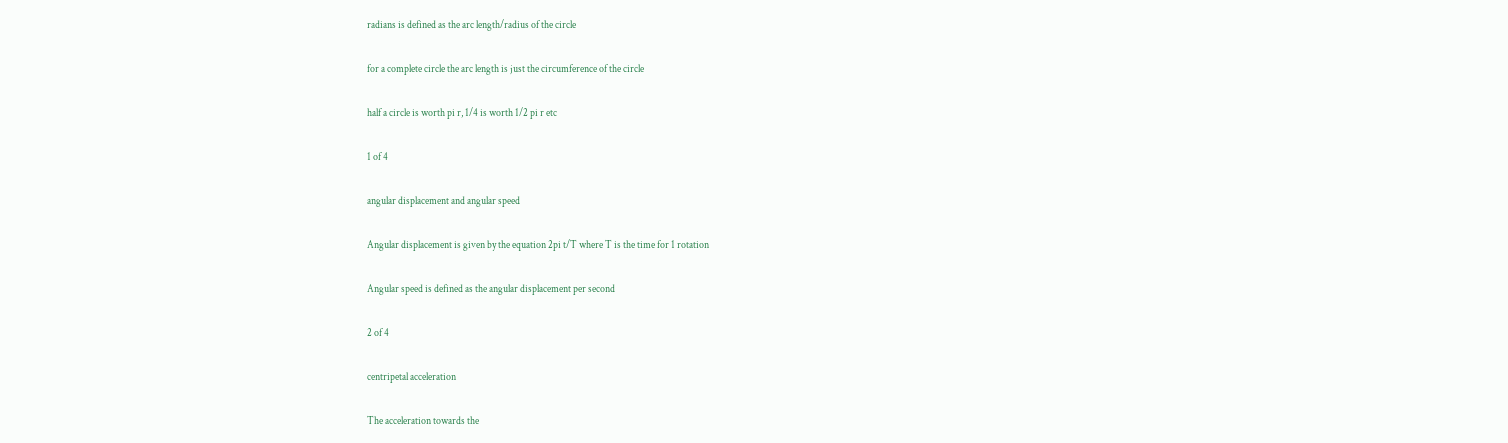radians is defined as the arc length/radius of the circle

for a complete circle the arc length is just the circumference of the circle

half a circle is worth pi r, 1/4 is worth 1/2 pi r etc

1 of 4

angular displacement and angular speed

Angular displacement is given by the equation 2pi t/T where T is the time for 1 rotation

Angular speed is defined as the angular displacement per second

2 of 4

centripetal acceleration

The acceleration towards the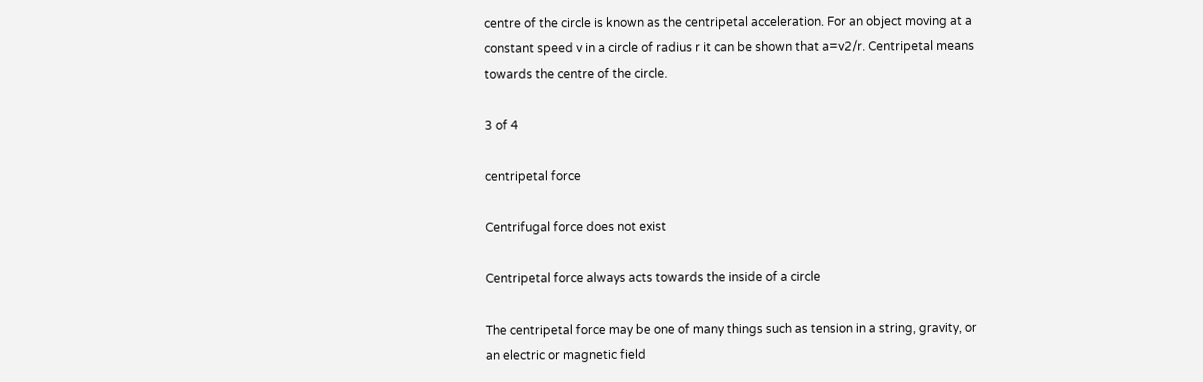centre of the circle is known as the centripetal acceleration. For an object moving at a constant speed v in a circle of radius r it can be shown that a=v2/r. Centripetal means towards the centre of the circle.

3 of 4

centripetal force

Centrifugal force does not exist

Centripetal force always acts towards the inside of a circle

The centripetal force may be one of many things such as tension in a string, gravity, or an electric or magnetic field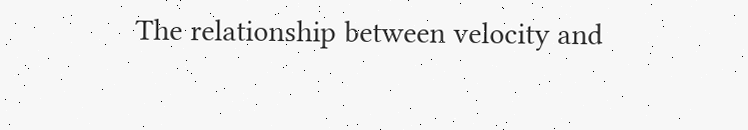The relationship between velocity and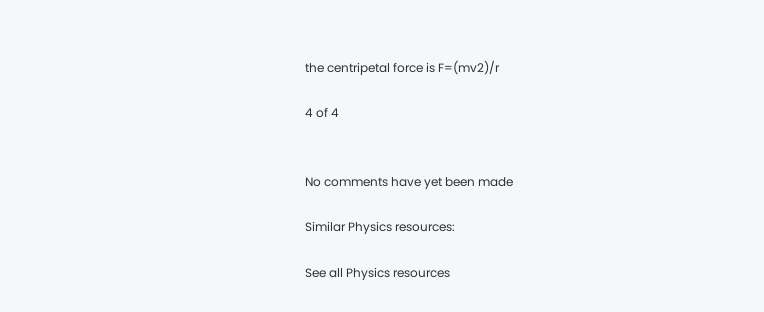the centripetal force is F=(mv2)/r

4 of 4


No comments have yet been made

Similar Physics resources:

See all Physics resources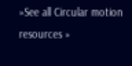»See all Circular motion resources »